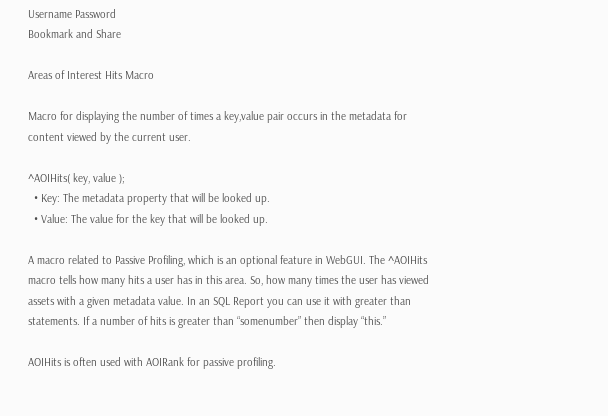Username Password
Bookmark and Share

Areas of Interest Hits Macro

Macro for displaying the number of times a key,value pair occurs in the metadata for content viewed by the current user.

^AOIHits( key, value );
  • Key: The metadata property that will be looked up.
  • Value: The value for the key that will be looked up.

A macro related to Passive Profiling, which is an optional feature in WebGUI. The ^AOIHits macro tells how many hits a user has in this area. So, how many times the user has viewed assets with a given metadata value. In an SQL Report you can use it with greater than statements. If a number of hits is greater than “somenumber” then display “this.”

AOIHits is often used with AOIRank for passive profiling.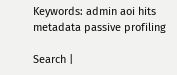Keywords: admin aoi hits metadata passive profiling

Search |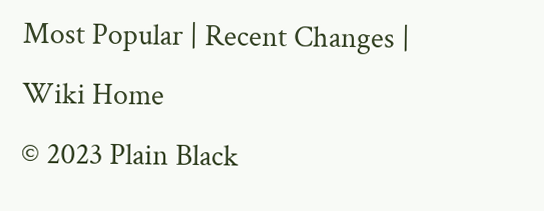Most Popular | Recent Changes | Wiki Home
© 2023 Plain Black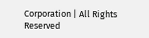Corporation | All Rights Reserved